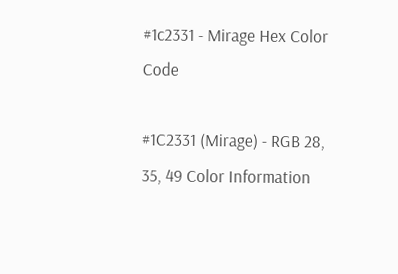#1c2331 - Mirage Hex Color Code

#1C2331 (Mirage) - RGB 28, 35, 49 Color Information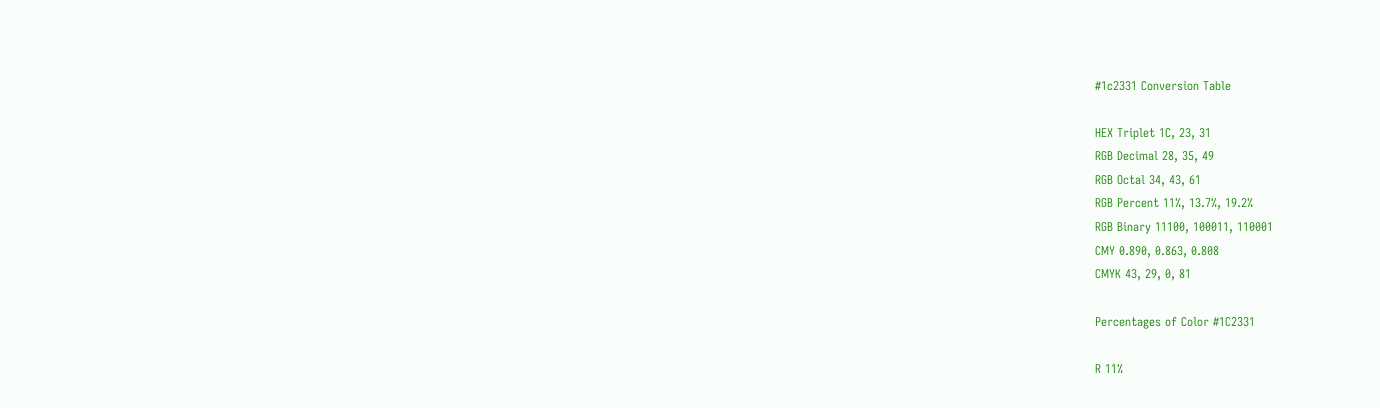#1c2331 Conversion Table

HEX Triplet 1C, 23, 31
RGB Decimal 28, 35, 49
RGB Octal 34, 43, 61
RGB Percent 11%, 13.7%, 19.2%
RGB Binary 11100, 100011, 110001
CMY 0.890, 0.863, 0.808
CMYK 43, 29, 0, 81

Percentages of Color #1C2331

R 11%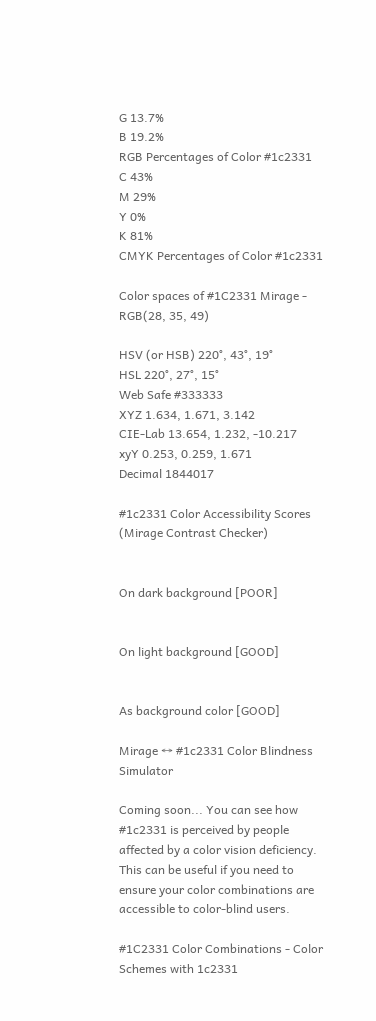G 13.7%
B 19.2%
RGB Percentages of Color #1c2331
C 43%
M 29%
Y 0%
K 81%
CMYK Percentages of Color #1c2331

Color spaces of #1C2331 Mirage - RGB(28, 35, 49)

HSV (or HSB) 220°, 43°, 19°
HSL 220°, 27°, 15°
Web Safe #333333
XYZ 1.634, 1.671, 3.142
CIE-Lab 13.654, 1.232, -10.217
xyY 0.253, 0.259, 1.671
Decimal 1844017

#1c2331 Color Accessibility Scores (Mirage Contrast Checker)


On dark background [POOR]


On light background [GOOD]


As background color [GOOD]

Mirage ↔ #1c2331 Color Blindness Simulator

Coming soon... You can see how #1c2331 is perceived by people affected by a color vision deficiency. This can be useful if you need to ensure your color combinations are accessible to color-blind users.

#1C2331 Color Combinations - Color Schemes with 1c2331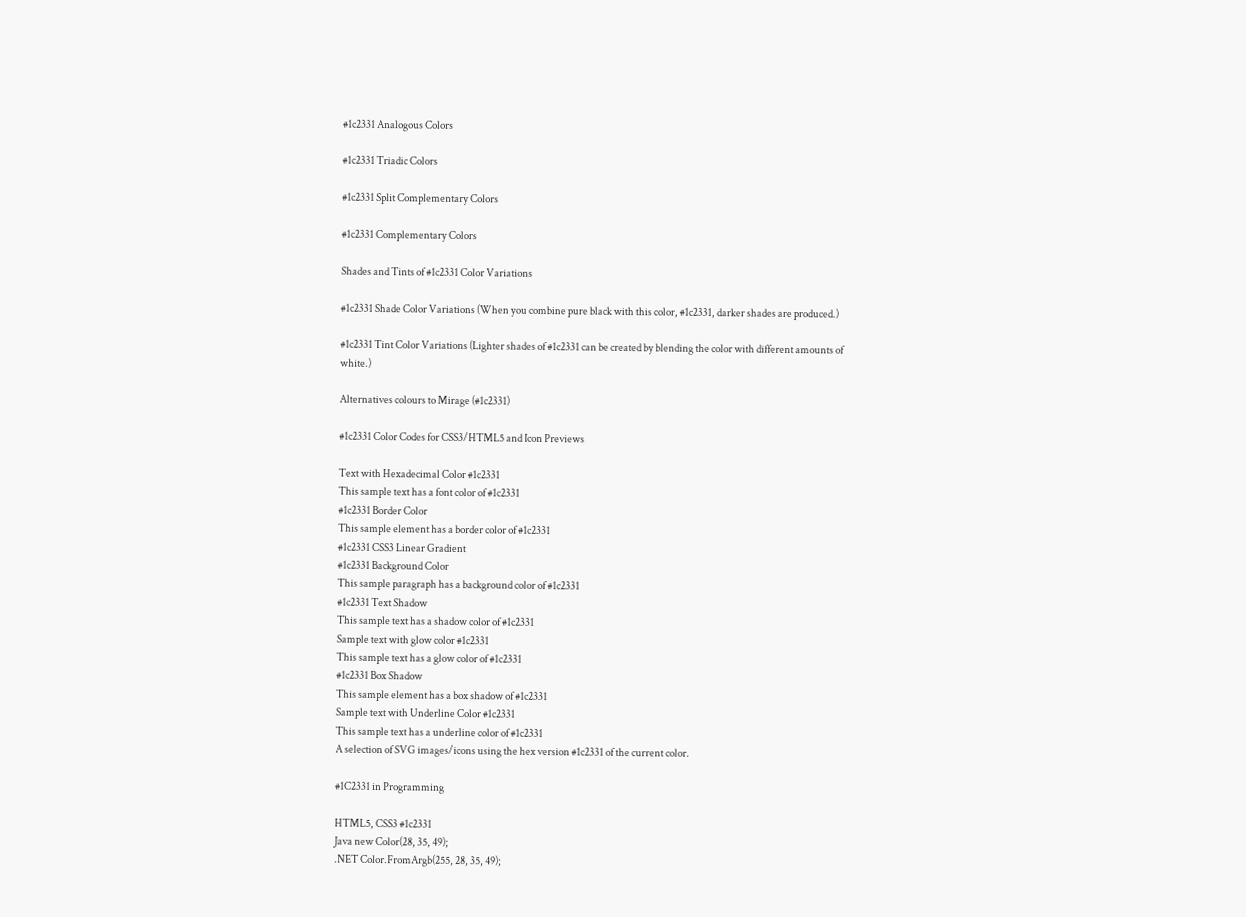#1c2331 Analogous Colors

#1c2331 Triadic Colors

#1c2331 Split Complementary Colors

#1c2331 Complementary Colors

Shades and Tints of #1c2331 Color Variations

#1c2331 Shade Color Variations (When you combine pure black with this color, #1c2331, darker shades are produced.)

#1c2331 Tint Color Variations (Lighter shades of #1c2331 can be created by blending the color with different amounts of white.)

Alternatives colours to Mirage (#1c2331)

#1c2331 Color Codes for CSS3/HTML5 and Icon Previews

Text with Hexadecimal Color #1c2331
This sample text has a font color of #1c2331
#1c2331 Border Color
This sample element has a border color of #1c2331
#1c2331 CSS3 Linear Gradient
#1c2331 Background Color
This sample paragraph has a background color of #1c2331
#1c2331 Text Shadow
This sample text has a shadow color of #1c2331
Sample text with glow color #1c2331
This sample text has a glow color of #1c2331
#1c2331 Box Shadow
This sample element has a box shadow of #1c2331
Sample text with Underline Color #1c2331
This sample text has a underline color of #1c2331
A selection of SVG images/icons using the hex version #1c2331 of the current color.

#1C2331 in Programming

HTML5, CSS3 #1c2331
Java new Color(28, 35, 49);
.NET Color.FromArgb(255, 28, 35, 49);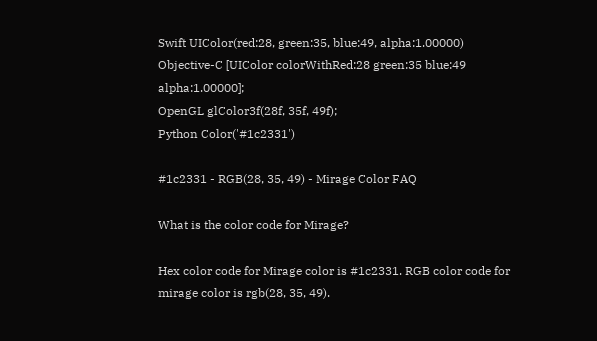Swift UIColor(red:28, green:35, blue:49, alpha:1.00000)
Objective-C [UIColor colorWithRed:28 green:35 blue:49 alpha:1.00000];
OpenGL glColor3f(28f, 35f, 49f);
Python Color('#1c2331')

#1c2331 - RGB(28, 35, 49) - Mirage Color FAQ

What is the color code for Mirage?

Hex color code for Mirage color is #1c2331. RGB color code for mirage color is rgb(28, 35, 49).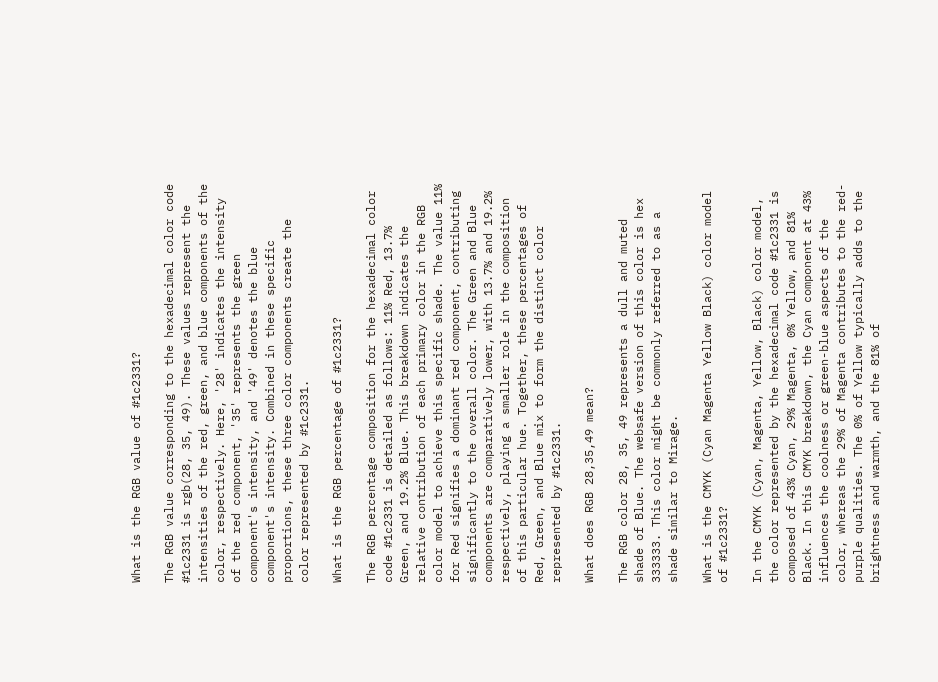What is the RGB value of #1c2331?

The RGB value corresponding to the hexadecimal color code #1c2331 is rgb(28, 35, 49). These values represent the intensities of the red, green, and blue components of the color, respectively. Here, '28' indicates the intensity of the red component, '35' represents the green component's intensity, and '49' denotes the blue component's intensity. Combined in these specific proportions, these three color components create the color represented by #1c2331.

What is the RGB percentage of #1c2331?

The RGB percentage composition for the hexadecimal color code #1c2331 is detailed as follows: 11% Red, 13.7% Green, and 19.2% Blue. This breakdown indicates the relative contribution of each primary color in the RGB color model to achieve this specific shade. The value 11% for Red signifies a dominant red component, contributing significantly to the overall color. The Green and Blue components are comparatively lower, with 13.7% and 19.2% respectively, playing a smaller role in the composition of this particular hue. Together, these percentages of Red, Green, and Blue mix to form the distinct color represented by #1c2331.

What does RGB 28,35,49 mean?

The RGB color 28, 35, 49 represents a dull and muted shade of Blue. The websafe version of this color is hex 333333. This color might be commonly referred to as a shade similar to Mirage.

What is the CMYK (Cyan Magenta Yellow Black) color model of #1c2331?

In the CMYK (Cyan, Magenta, Yellow, Black) color model, the color represented by the hexadecimal code #1c2331 is composed of 43% Cyan, 29% Magenta, 0% Yellow, and 81% Black. In this CMYK breakdown, the Cyan component at 43% influences the coolness or green-blue aspects of the color, whereas the 29% of Magenta contributes to the red-purple qualities. The 0% of Yellow typically adds to the brightness and warmth, and the 81% of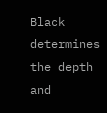Black determines the depth and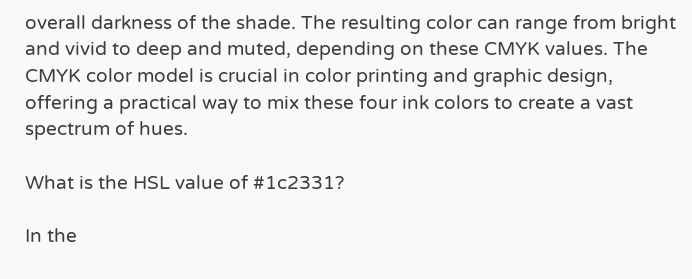overall darkness of the shade. The resulting color can range from bright and vivid to deep and muted, depending on these CMYK values. The CMYK color model is crucial in color printing and graphic design, offering a practical way to mix these four ink colors to create a vast spectrum of hues.

What is the HSL value of #1c2331?

In the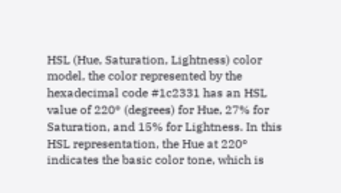HSL (Hue, Saturation, Lightness) color model, the color represented by the hexadecimal code #1c2331 has an HSL value of 220° (degrees) for Hue, 27% for Saturation, and 15% for Lightness. In this HSL representation, the Hue at 220° indicates the basic color tone, which is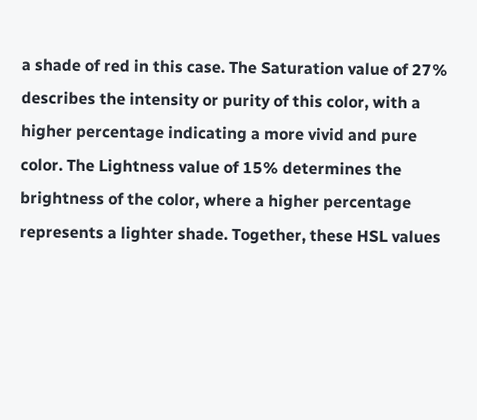a shade of red in this case. The Saturation value of 27% describes the intensity or purity of this color, with a higher percentage indicating a more vivid and pure color. The Lightness value of 15% determines the brightness of the color, where a higher percentage represents a lighter shade. Together, these HSL values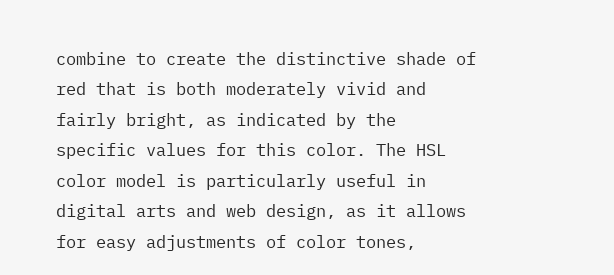combine to create the distinctive shade of red that is both moderately vivid and fairly bright, as indicated by the specific values for this color. The HSL color model is particularly useful in digital arts and web design, as it allows for easy adjustments of color tones,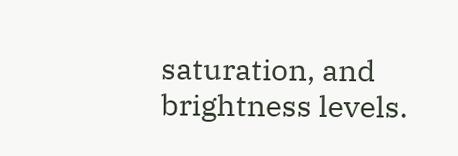saturation, and brightness levels.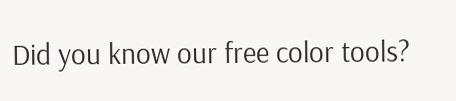Did you know our free color tools?